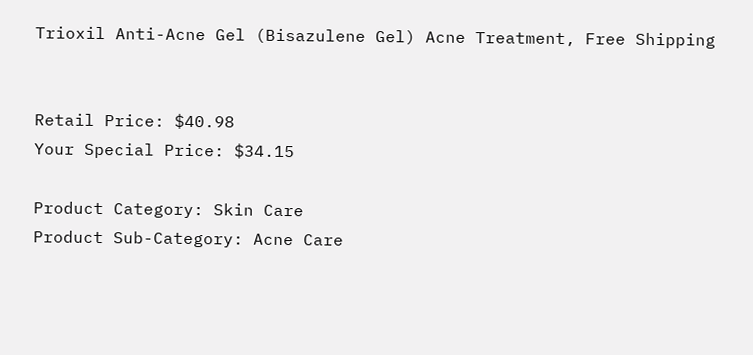Trioxil Anti-Acne Gel (Bisazulene Gel) Acne Treatment, Free Shipping


Retail Price: $40.98
Your Special Price: $34.15

Product Category: Skin Care
Product Sub-Category: Acne Care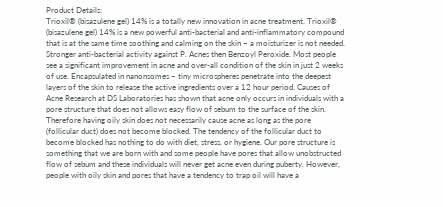Product Details:
Trioxil® (bisazulene gel) 14% is a totally new innovation in acne treatment. Trioxil® (bisazulene gel) 14% is a new powerful anti-bacterial and anti-inflammatory compound that is at the same time soothing and calming on the skin – a moisturizer is not needed. Stronger anti-bacterial activity against P. Acnes then Benzoyl Peroxide. Most people see a significant improvement in acne and over-all condition of the skin in just 2 weeks of use. Encapsulated in nanonsomes – tiny microspheres penetrate into the deepest layers of the skin to release the active ingredients over a 12 hour period. Causes of Acne Research at DS Laboratories has shown that acne only occurs in individuals with a pore structure that does not allows easy flow of sebum to the surface of the skin. Therefore having oily skin does not necessarily cause acne as long as the pore (follicular duct) does not become blocked. The tendency of the follicular duct to become blocked has nothing to do with diet, stress, or hygiene. Our pore structure is something that we are born with and some people have pores that allow unobstructed flow of sebum and these individuals will never get acne even during puberty. However, people with oily skin and pores that have a tendency to trap oil will have a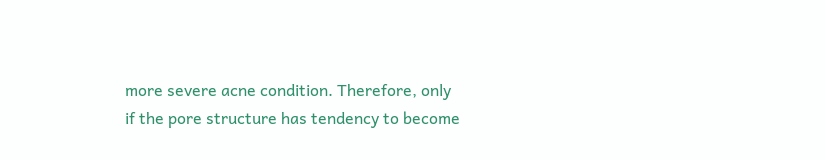more severe acne condition. Therefore, only if the pore structure has tendency to become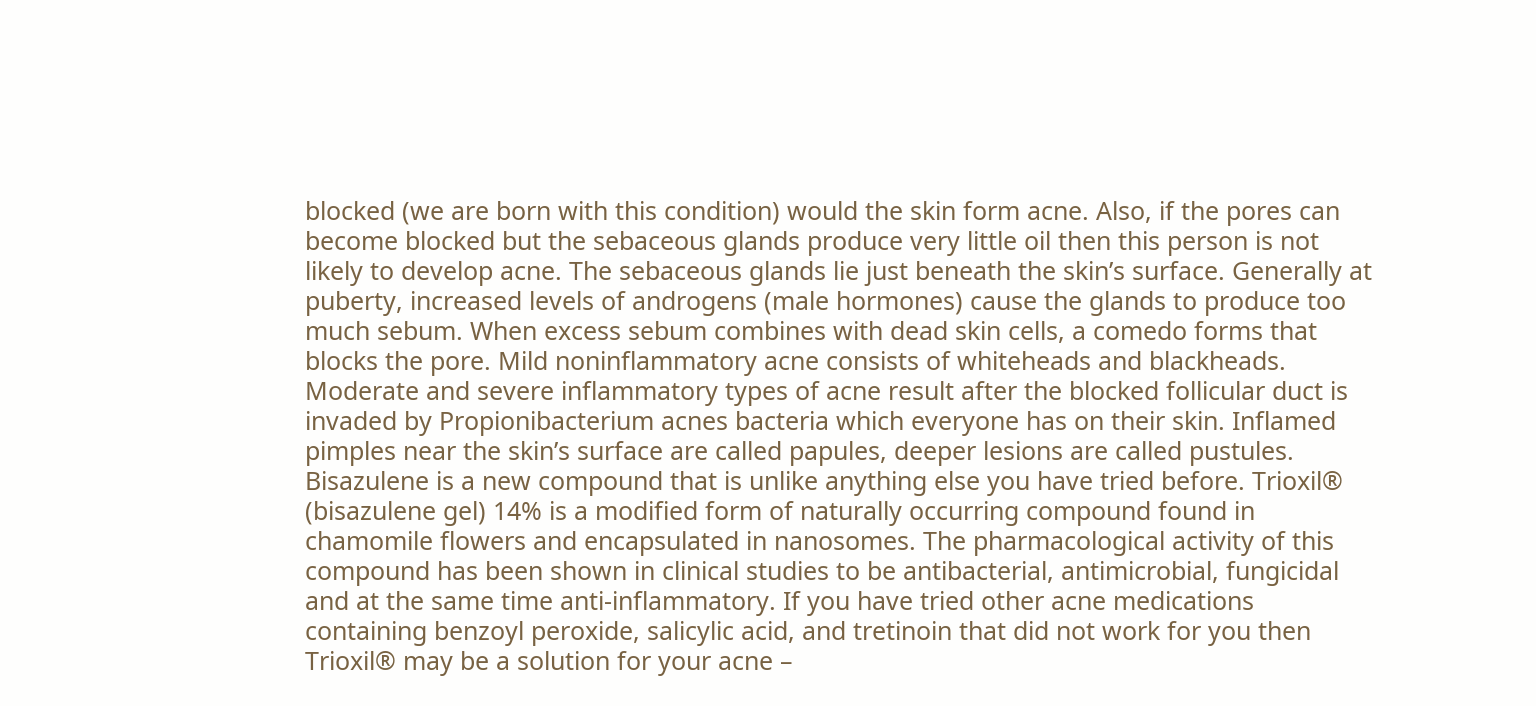blocked (we are born with this condition) would the skin form acne. Also, if the pores can become blocked but the sebaceous glands produce very little oil then this person is not likely to develop acne. The sebaceous glands lie just beneath the skin’s surface. Generally at puberty, increased levels of androgens (male hormones) cause the glands to produce too much sebum. When excess sebum combines with dead skin cells, a comedo forms that blocks the pore. Mild noninflammatory acne consists of whiteheads and blackheads. Moderate and severe inflammatory types of acne result after the blocked follicular duct is invaded by Propionibacterium acnes bacteria which everyone has on their skin. Inflamed pimples near the skin’s surface are called papules, deeper lesions are called pustules. Bisazulene is a new compound that is unlike anything else you have tried before. Trioxil® (bisazulene gel) 14% is a modified form of naturally occurring compound found in chamomile flowers and encapsulated in nanosomes. The pharmacological activity of this compound has been shown in clinical studies to be antibacterial, antimicrobial, fungicidal and at the same time anti-inflammatory. If you have tried other acne medications containing benzoyl peroxide, salicylic acid, and tretinoin that did not work for you then Trioxil® may be a solution for your acne –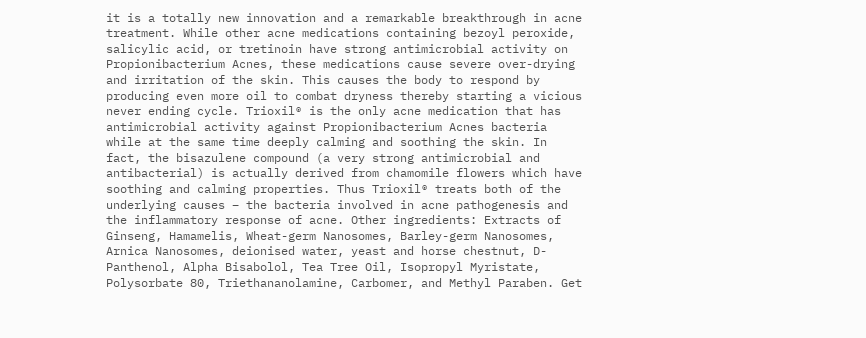it is a totally new innovation and a remarkable breakthrough in acne treatment. While other acne medications containing bezoyl peroxide, salicylic acid, or tretinoin have strong antimicrobial activity on Propionibacterium Acnes, these medications cause severe over-drying and irritation of the skin. This causes the body to respond by producing even more oil to combat dryness thereby starting a vicious never ending cycle. Trioxil® is the only acne medication that has antimicrobial activity against Propionibacterium Acnes bacteria while at the same time deeply calming and soothing the skin. In fact, the bisazulene compound (a very strong antimicrobial and antibacterial) is actually derived from chamomile flowers which have soothing and calming properties. Thus Trioxil® treats both of the underlying causes – the bacteria involved in acne pathogenesis and the inflammatory response of acne. Other ingredients: Extracts of Ginseng, Hamamelis, Wheat-germ Nanosomes, Barley-germ Nanosomes, Arnica Nanosomes, deionised water, yeast and horse chestnut, D-Panthenol, Alpha Bisabolol, Tea Tree Oil, Isopropyl Myristate, Polysorbate 80, Triethananolamine, Carbomer, and Methyl Paraben. Get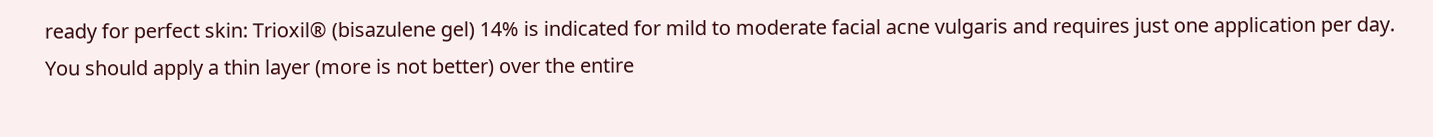ready for perfect skin: Trioxil® (bisazulene gel) 14% is indicated for mild to moderate facial acne vulgaris and requires just one application per day. You should apply a thin layer (more is not better) over the entire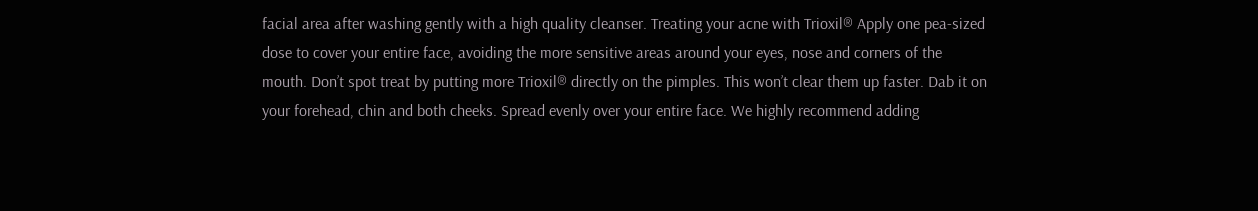facial area after washing gently with a high quality cleanser. Treating your acne with Trioxil® Apply one pea-sized dose to cover your entire face, avoiding the more sensitive areas around your eyes, nose and corners of the mouth. Don’t spot treat by putting more Trioxil® directly on the pimples. This won’t clear them up faster. Dab it on your forehead, chin and both cheeks. Spread evenly over your entire face. We highly recommend adding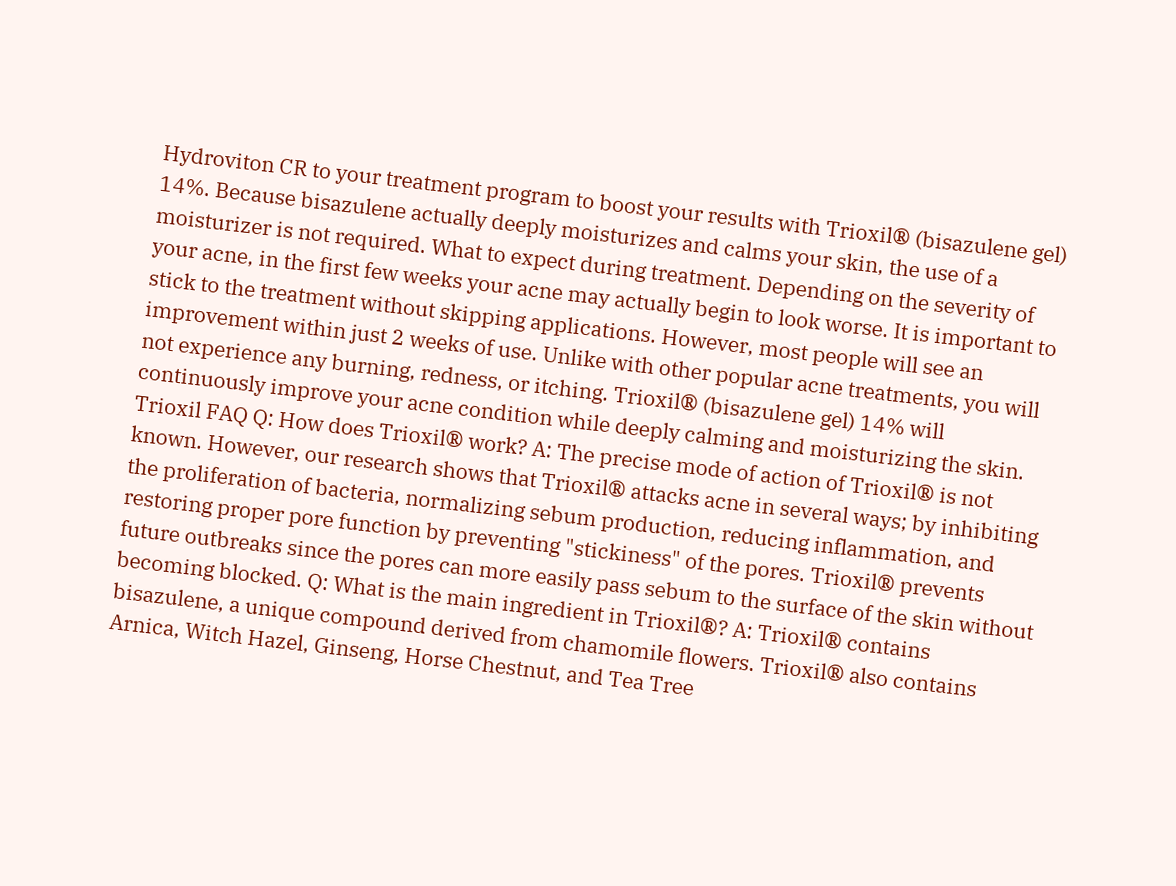Hydroviton CR to your treatment program to boost your results with Trioxil® (bisazulene gel) 14%. Because bisazulene actually deeply moisturizes and calms your skin, the use of a moisturizer is not required. What to expect during treatment. Depending on the severity of your acne, in the first few weeks your acne may actually begin to look worse. It is important to stick to the treatment without skipping applications. However, most people will see an improvement within just 2 weeks of use. Unlike with other popular acne treatments, you will not experience any burning, redness, or itching. Trioxil® (bisazulene gel) 14% will continuously improve your acne condition while deeply calming and moisturizing the skin. Trioxil FAQ Q: How does Trioxil® work? A: The precise mode of action of Trioxil® is not known. However, our research shows that Trioxil® attacks acne in several ways; by inhibiting the proliferation of bacteria, normalizing sebum production, reducing inflammation, and restoring proper pore function by preventing "stickiness" of the pores. Trioxil® prevents future outbreaks since the pores can more easily pass sebum to the surface of the skin without becoming blocked. Q: What is the main ingredient in Trioxil®? A: Trioxil® contains bisazulene, a unique compound derived from chamomile flowers. Trioxil® also contains Arnica, Witch Hazel, Ginseng, Horse Chestnut, and Tea Tree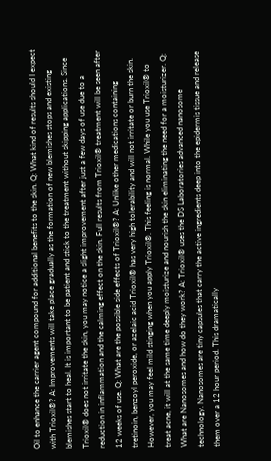Oil to enhance the carrier agent compound for additional benefits to the skin. Q: What kind of results should I expect with Trioxil®? A: Improvements will take place gradually as the formation of new blemishes stops and existing blemishes start to heal. It is important to be patient and stick to the treatment without skipping applications. Since Trioxil® does not irritate the skin, you may notice a slight improvement after just a few days of use due to a reduction in inflammation and the calming effect on the skin. Full results from Trioxil® treatment will be seen after 12 weeks of use. Q: What are the possible side effects of Trioxil®? A: Unlike other medications containing tretinoin, benzoyl peroxide, or azelaic acid Trioxil® has very high tolerability and will not irritate or burn the skin. However, you may feel mild stinging when you apply Trioxil®. This feeling is normal. While you use Trioxil® to treat acne, it will at the same time deeply moisturize and nourish the skin eliminating the need for a moisturizer. Q: What are Nanosomes and how do they work? A: Trioxil® uses the DS Laboratories advanced nanosome technology. Nanosomes are tiny capsules that carry the active ingredients deep into the epidermis tissue and release them over a 12 hour period. This dramatically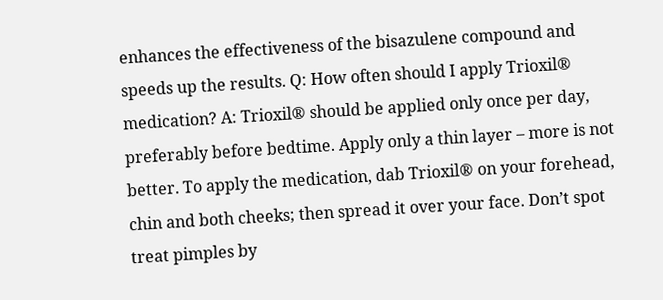enhances the effectiveness of the bisazulene compound and speeds up the results. Q: How often should I apply Trioxil® medication? A: Trioxil® should be applied only once per day, preferably before bedtime. Apply only a thin layer – more is not better. To apply the medication, dab Trioxil® on your forehead, chin and both cheeks; then spread it over your face. Don’t spot treat pimples by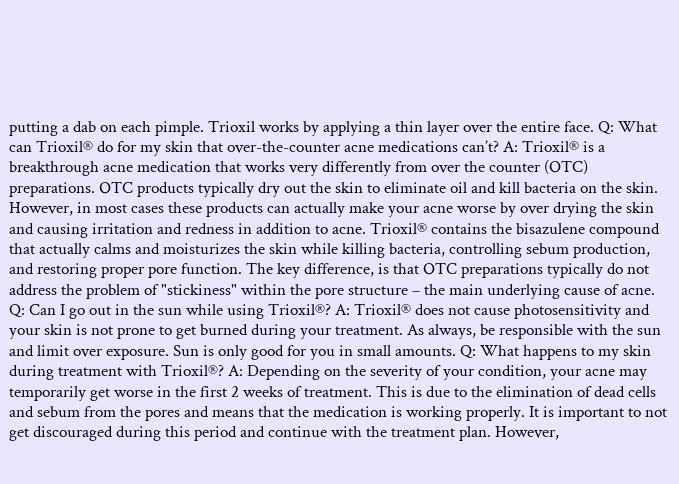putting a dab on each pimple. Trioxil works by applying a thin layer over the entire face. Q: What can Trioxil® do for my skin that over-the-counter acne medications can’t? A: Trioxil® is a breakthrough acne medication that works very differently from over the counter (OTC) preparations. OTC products typically dry out the skin to eliminate oil and kill bacteria on the skin. However, in most cases these products can actually make your acne worse by over drying the skin and causing irritation and redness in addition to acne. Trioxil® contains the bisazulene compound that actually calms and moisturizes the skin while killing bacteria, controlling sebum production, and restoring proper pore function. The key difference, is that OTC preparations typically do not address the problem of "stickiness" within the pore structure – the main underlying cause of acne. Q: Can I go out in the sun while using Trioxil®? A: Trioxil® does not cause photosensitivity and your skin is not prone to get burned during your treatment. As always, be responsible with the sun and limit over exposure. Sun is only good for you in small amounts. Q: What happens to my skin during treatment with Trioxil®? A: Depending on the severity of your condition, your acne may temporarily get worse in the first 2 weeks of treatment. This is due to the elimination of dead cells and sebum from the pores and means that the medication is working properly. It is important to not get discouraged during this period and continue with the treatment plan. However,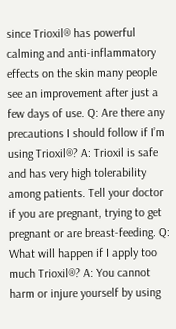since Trioxil® has powerful calming and anti-inflammatory effects on the skin many people see an improvement after just a few days of use. Q: Are there any precautions I should follow if I’m using Trioxil®? A: Trioxil is safe and has very high tolerability among patients. Tell your doctor if you are pregnant, trying to get pregnant or are breast-feeding. Q: What will happen if I apply too much Trioxil®? A: You cannot harm or injure yourself by using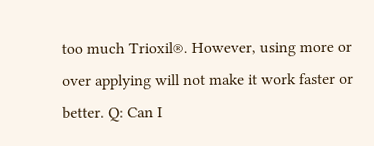too much Trioxil®. However, using more or over applying will not make it work faster or better. Q: Can I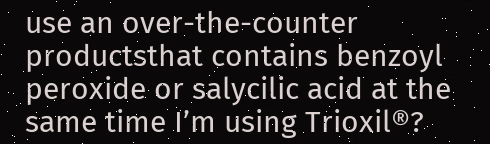use an over-the-counter productsthat contains benzoyl peroxide or salycilic acid at the same time I’m using Trioxil®?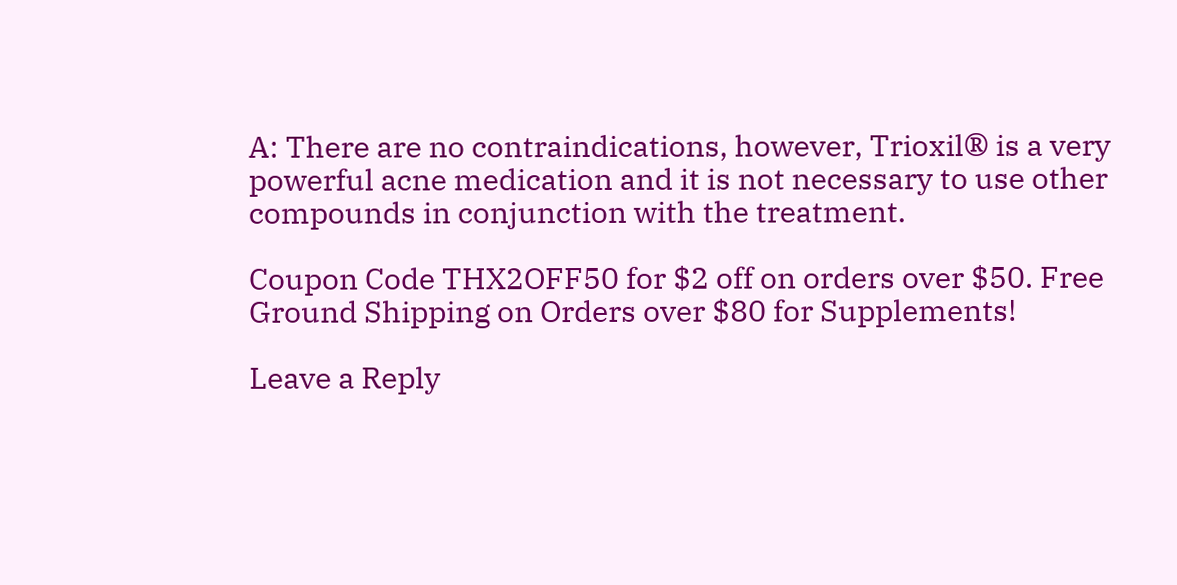A: There are no contraindications, however, Trioxil® is a very powerful acne medication and it is not necessary to use other compounds in conjunction with the treatment.

Coupon Code THX2OFF50 for $2 off on orders over $50. Free Ground Shipping on Orders over $80 for Supplements!

Leave a Reply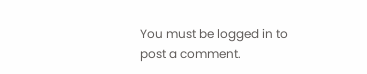You must be logged in to post a comment.